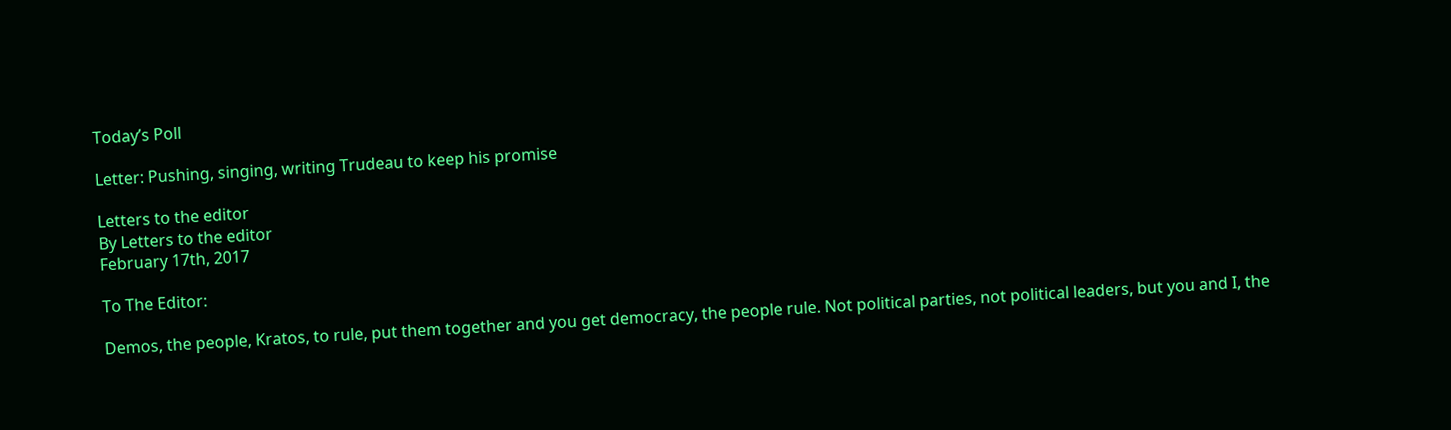Today’s Poll

Letter: Pushing, singing, writing Trudeau to keep his promise

Letters to the editor
By Letters to the editor
February 17th, 2017

To The Editor:

Demos, the people, Kratos, to rule, put them together and you get democracy, the people rule. Not political parties, not political leaders, but you and I, the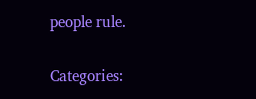people rule.

Categories: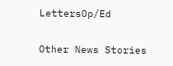LettersOp/Ed

Other News Stories